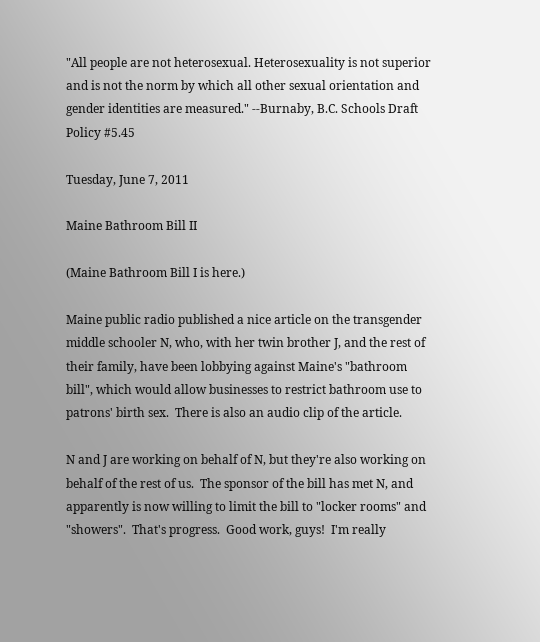"All people are not heterosexual. Heterosexuality is not superior and is not the norm by which all other sexual orientation and gender identities are measured." --Burnaby, B.C. Schools Draft Policy #5.45

Tuesday, June 7, 2011

Maine Bathroom Bill II

(Maine Bathroom Bill I is here.)

Maine public radio published a nice article on the transgender middle schooler N, who, with her twin brother J, and the rest of their family, have been lobbying against Maine's "bathroom bill", which would allow businesses to restrict bathroom use to patrons' birth sex.  There is also an audio clip of the article.

N and J are working on behalf of N, but they're also working on behalf of the rest of us.  The sponsor of the bill has met N, and apparently is now willing to limit the bill to "locker rooms" and "showers".  That's progress.  Good work, guys!  I'm really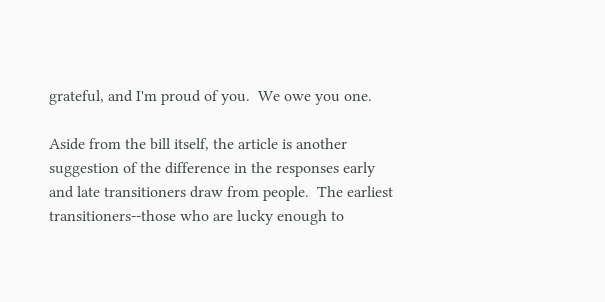grateful, and I'm proud of you.  We owe you one.

Aside from the bill itself, the article is another suggestion of the difference in the responses early and late transitioners draw from people.  The earliest transitioners--those who are lucky enough to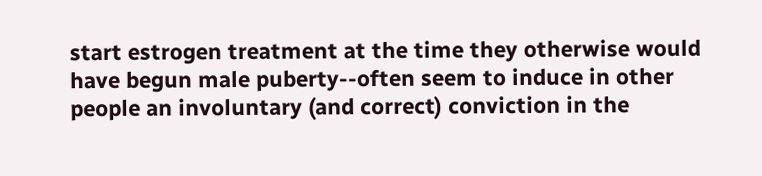start estrogen treatment at the time they otherwise would have begun male puberty--often seem to induce in other people an involuntary (and correct) conviction in the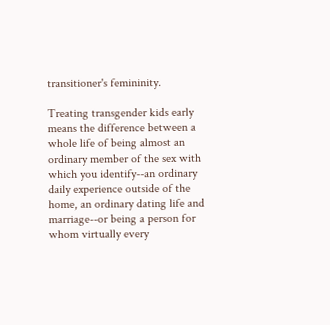transitioner's femininity.

Treating transgender kids early means the difference between a whole life of being almost an ordinary member of the sex with which you identify--an ordinary daily experience outside of the home, an ordinary dating life and marriage--or being a person for whom virtually every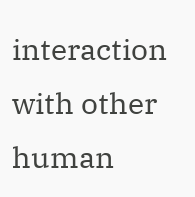interaction with other human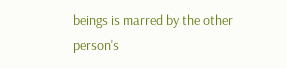beings is marred by the other person's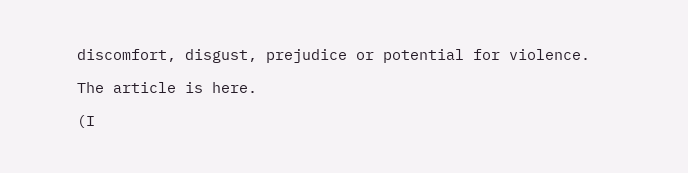discomfort, disgust, prejudice or potential for violence.

The article is here.

(I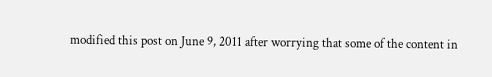modified this post on June 9, 2011 after worrying that some of the content in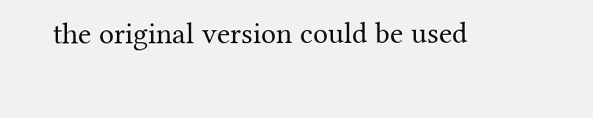the original version could be used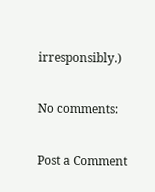irresponsibly.)

No comments:

Post a Comment